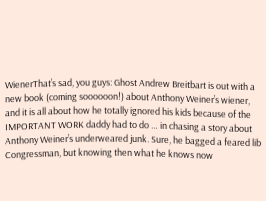WienerThat’s sad, you guys: Ghost Andrew Breitbart is out with a new book (coming soooooon!) about Anthony Weiner’s wiener, and it is all about how he totally ignored his kids because of the IMPORTANT WORK daddy had to do … in chasing a story about Anthony Weiner’s underweared junk. Sure, he bagged a feared lib Congressman, but knowing then what he knows now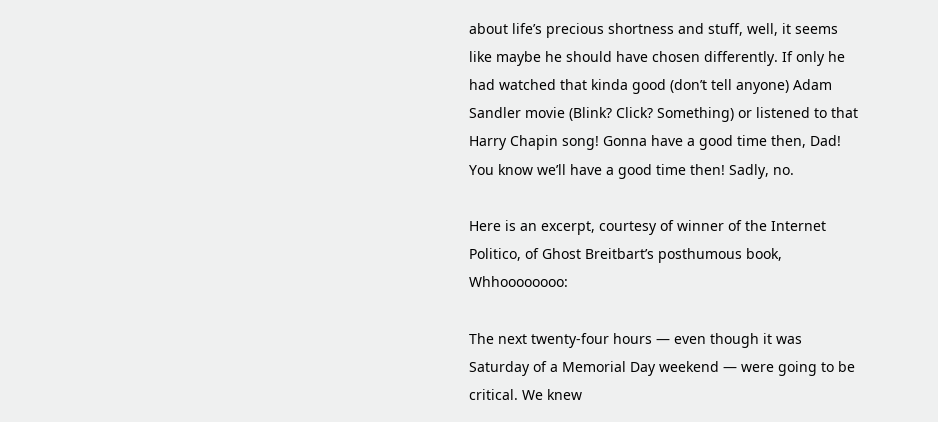about life’s precious shortness and stuff, well, it seems like maybe he should have chosen differently. If only he had watched that kinda good (don’t tell anyone) Adam Sandler movie (Blink? Click? Something) or listened to that Harry Chapin song! Gonna have a good time then, Dad! You know we’ll have a good time then! Sadly, no.

Here is an excerpt, courtesy of winner of the Internet Politico, of Ghost Breitbart’s posthumous book, Whhoooooooo:

The next twenty-four hours — even though it was Saturday of a Memorial Day weekend — were going to be critical. We knew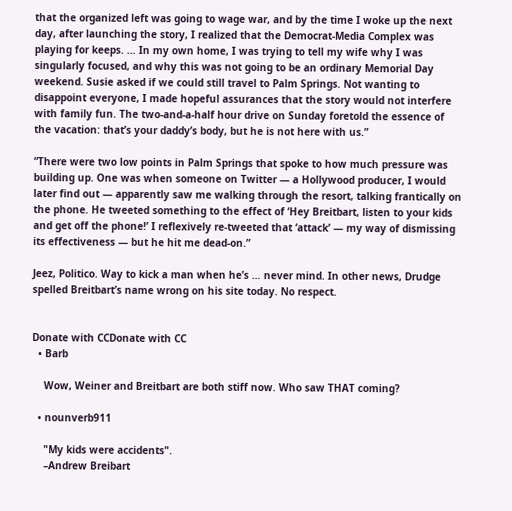that the organized left was going to wage war, and by the time I woke up the next day, after launching the story, I realized that the Democrat-Media Complex was playing for keeps. … In my own home, I was trying to tell my wife why I was singularly focused, and why this was not going to be an ordinary Memorial Day weekend. Susie asked if we could still travel to Palm Springs. Not wanting to disappoint everyone, I made hopeful assurances that the story would not interfere with family fun. The two-and-a-half hour drive on Sunday foretold the essence of the vacation: that’s your daddy’s body, but he is not here with us.”

“There were two low points in Palm Springs that spoke to how much pressure was building up. One was when someone on Twitter — a Hollywood producer, I would later find out — apparently saw me walking through the resort, talking frantically on the phone. He tweeted something to the effect of ‘Hey Breitbart, listen to your kids and get off the phone!’ I reflexively re-tweeted that ‘attack’ — my way of dismissing its effectiveness — but he hit me dead-on.”

Jeez, Politico. Way to kick a man when he’s … never mind. In other news, Drudge spelled Breitbart’s name wrong on his site today. No respect.


Donate with CCDonate with CC
  • Barb

    Wow, Weiner and Breitbart are both stiff now. Who saw THAT coming?

  • nounverb911

    "My kids were accidents".
    –Andrew Breibart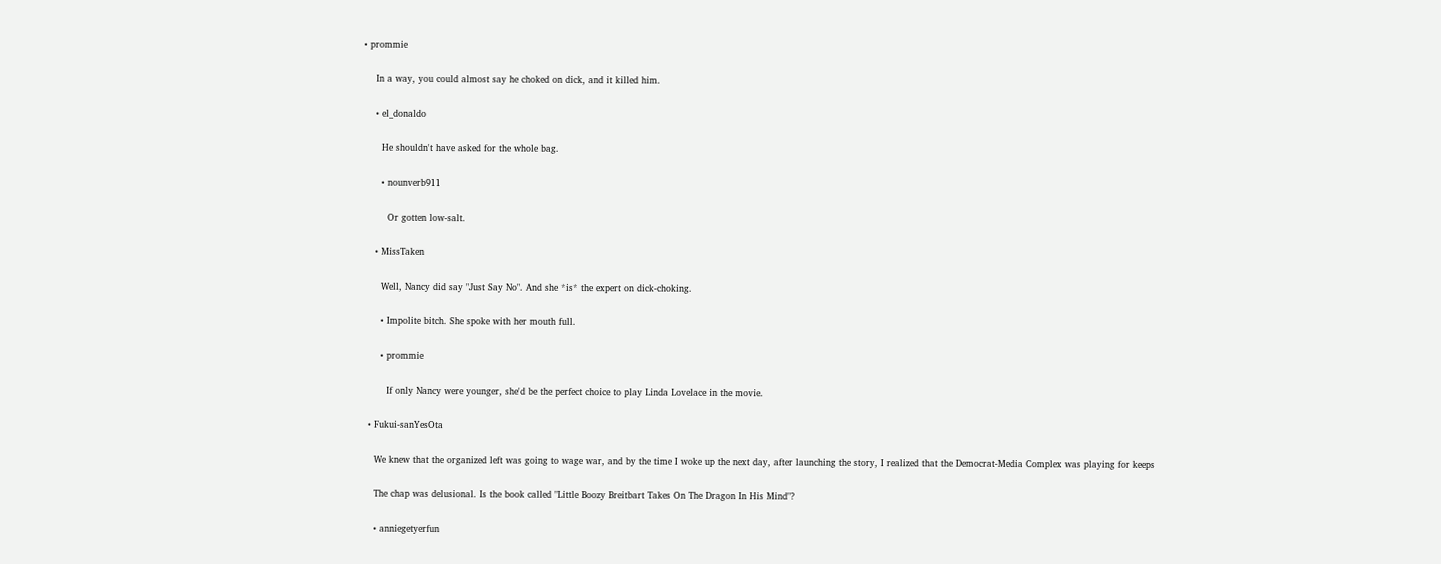• prommie

    In a way, you could almost say he choked on dick, and it killed him.

    • el_donaldo

      He shouldn't have asked for the whole bag.

      • nounverb911

        Or gotten low-salt.

    • MissTaken

      Well, Nancy did say "Just Say No". And she *is* the expert on dick-choking.

      • Impolite bitch. She spoke with her mouth full.

      • prommie

        If only Nancy were younger, she'd be the perfect choice to play Linda Lovelace in the movie.

  • Fukui-sanYesOta

    We knew that the organized left was going to wage war, and by the time I woke up the next day, after launching the story, I realized that the Democrat-Media Complex was playing for keeps

    The chap was delusional. Is the book called "Little Boozy Breitbart Takes On The Dragon In His Mind"?

    • anniegetyerfun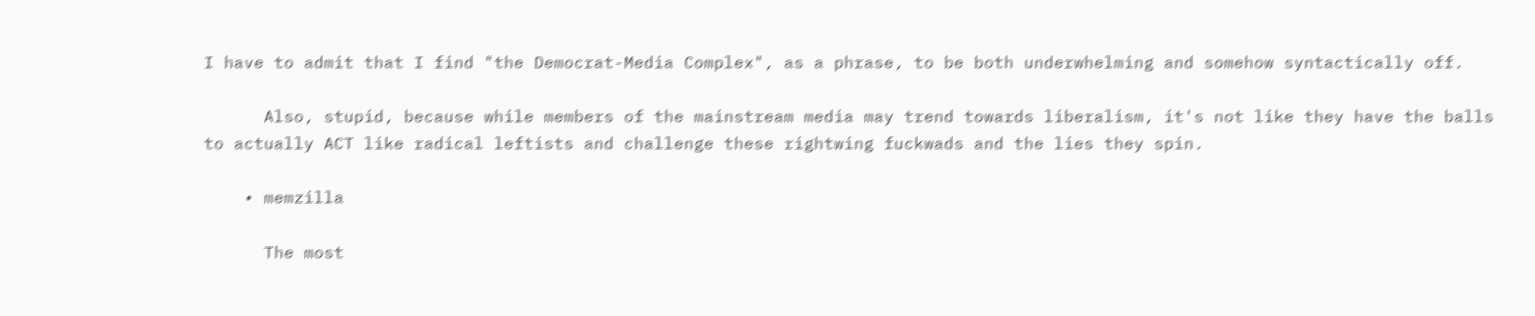I have to admit that I find "the Democrat-Media Complex", as a phrase, to be both underwhelming and somehow syntactically off.

      Also, stupid, because while members of the mainstream media may trend towards liberalism, it's not like they have the balls to actually ACT like radical leftists and challenge these rightwing fuckwads and the lies they spin.

    • memzilla

      The most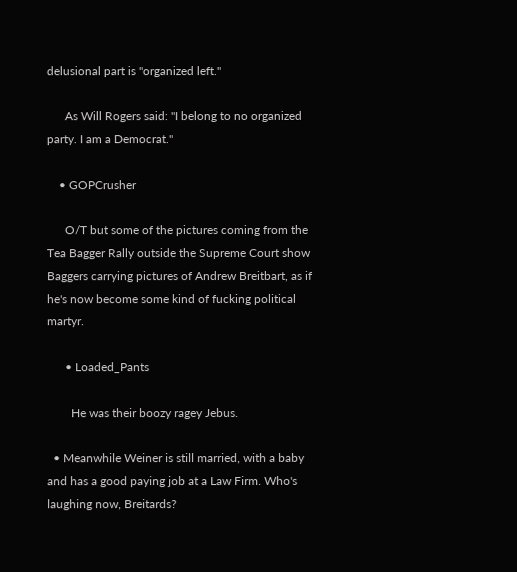delusional part is "organized left."

      As Will Rogers said: "I belong to no organized party. I am a Democrat."

    • GOPCrusher

      O/T but some of the pictures coming from the Tea Bagger Rally outside the Supreme Court show Baggers carrying pictures of Andrew Breitbart, as if he's now become some kind of fucking political martyr.

      • Loaded_Pants

        He was their boozy ragey Jebus.

  • Meanwhile Weiner is still married, with a baby and has a good paying job at a Law Firm. Who's laughing now, Breitards?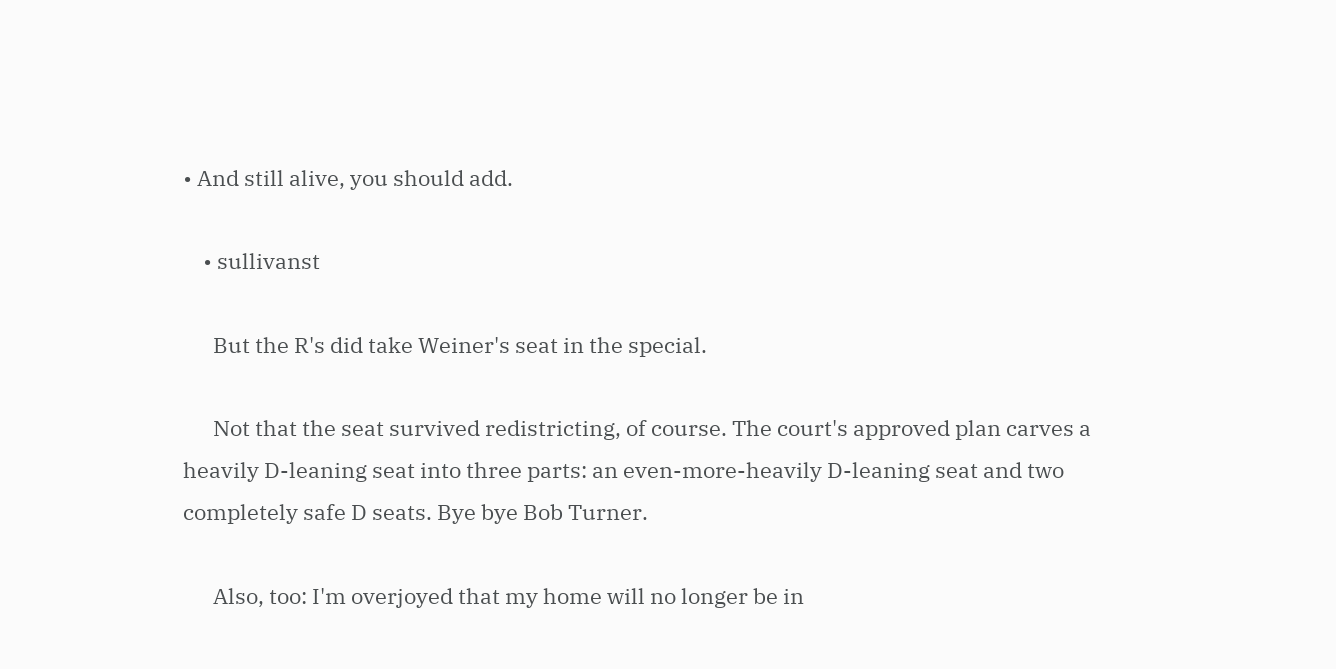• And still alive, you should add.

    • sullivanst

      But the R's did take Weiner's seat in the special.

      Not that the seat survived redistricting, of course. The court's approved plan carves a heavily D-leaning seat into three parts: an even-more-heavily D-leaning seat and two completely safe D seats. Bye bye Bob Turner.

      Also, too: I'm overjoyed that my home will no longer be in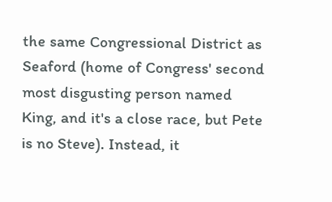the same Congressional District as Seaford (home of Congress' second most disgusting person named King, and it's a close race, but Pete is no Steve). Instead, it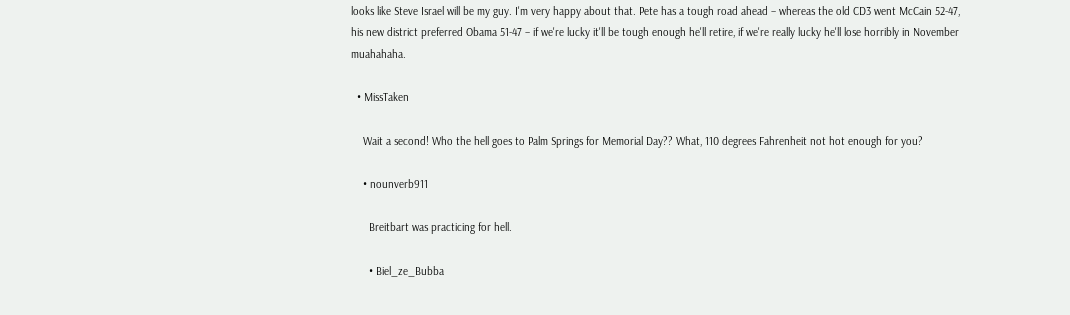looks like Steve Israel will be my guy. I'm very happy about that. Pete has a tough road ahead – whereas the old CD3 went McCain 52-47, his new district preferred Obama 51-47 – if we're lucky it'll be tough enough he'll retire, if we're really lucky he'll lose horribly in November muahahaha.

  • MissTaken

    Wait a second! Who the hell goes to Palm Springs for Memorial Day?? What, 110 degrees Fahrenheit not hot enough for you?

    • nounverb911

      Breitbart was practicing for hell.

      • Biel_ze_Bubba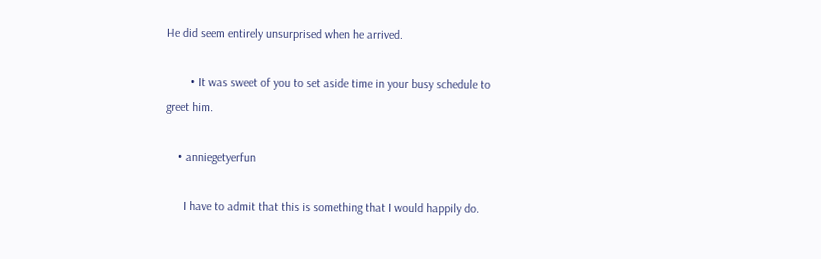He did seem entirely unsurprised when he arrived.

        • It was sweet of you to set aside time in your busy schedule to greet him.

    • anniegetyerfun

      I have to admit that this is something that I would happily do.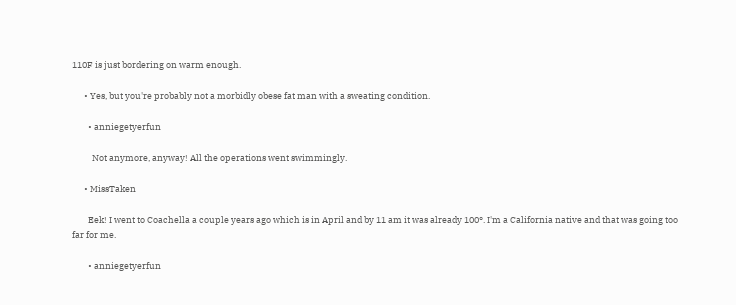110F is just bordering on warm enough.

      • Yes, but you're probably not a morbidly obese fat man with a sweating condition.

        • anniegetyerfun

          Not anymore, anyway! All the operations went swimmingly.

      • MissTaken

        Eek! I went to Coachella a couple years ago which is in April and by 11 am it was already 100°. I'm a California native and that was going too far for me.

        • anniegetyerfun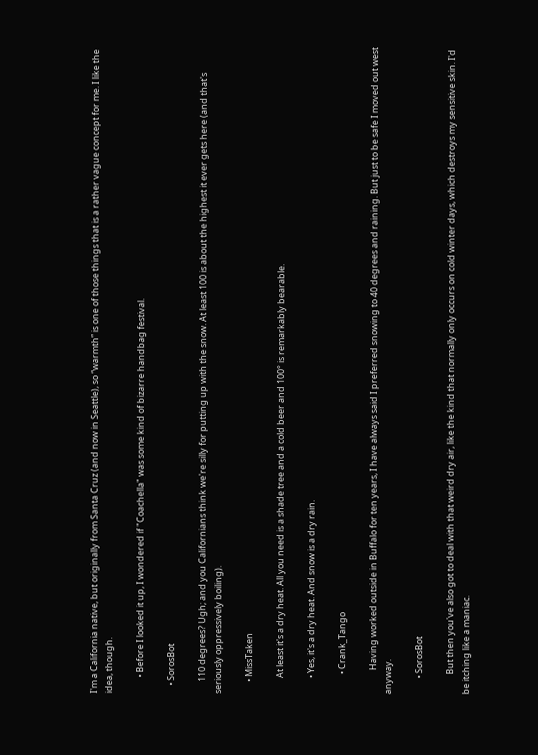I'm a California native, but originally from Santa Cruz (and now in Seattle), so “warmth” is one of those things that is a rather vague concept for me. I like the idea, though.

        • Before I looked it up, I wondered if "Coachella" was some kind of bizarre handbag festival.

    • SorosBot

      110 degrees? Ugh; and you Californians think we're silly for putting up with the snow. At least 100 is about the highest it ever gets here (and that's seriously oppressively boiling).

      • MissTaken

        At least it's a dry heat. All you need is a shade tree and a cold beer and 100° is remarkably bearable.

        • Yes, it's a dry heat. And snow is a dry rain.

          • Crank_Tango

            Having worked outside in Buffalo for ten years, I have always said I preferred snowing to 40 degrees and raining. But just to be safe I moved out west anyway.

        • SorosBot

          But then you've also got to deal with that weird dry air, like the kind that normally only occurs on cold winter days, which destroys my sensitive skin. I'd be itching like a maniac.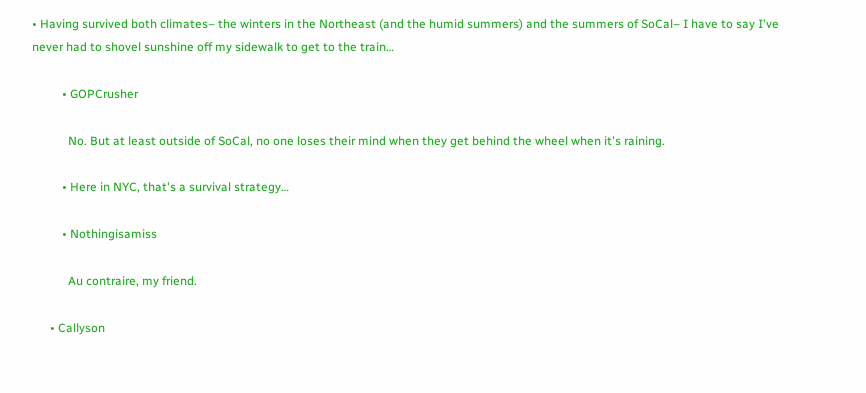• Having survived both climates– the winters in the Northeast (and the humid summers) and the summers of SoCal– I have to say I've never had to shovel sunshine off my sidewalk to get to the train…

          • GOPCrusher

            No. But at least outside of SoCal, no one loses their mind when they get behind the wheel when it's raining.

          • Here in NYC, that's a survival strategy…

          • Nothingisamiss

            Au contraire, my friend.

      • Callyson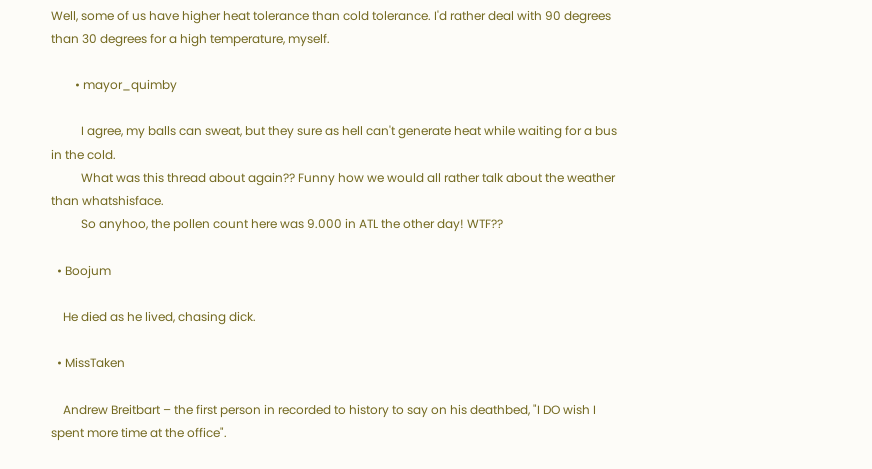Well, some of us have higher heat tolerance than cold tolerance. I'd rather deal with 90 degrees than 30 degrees for a high temperature, myself.

        • mayor_quimby

          I agree, my balls can sweat, but they sure as hell can't generate heat while waiting for a bus in the cold.
          What was this thread about again?? Funny how we would all rather talk about the weather than whatshisface.
          So anyhoo, the pollen count here was 9.000 in ATL the other day! WTF??

  • Boojum

    He died as he lived, chasing dick.

  • MissTaken

    Andrew Breitbart – the first person in recorded to history to say on his deathbed, "I DO wish I spent more time at the office".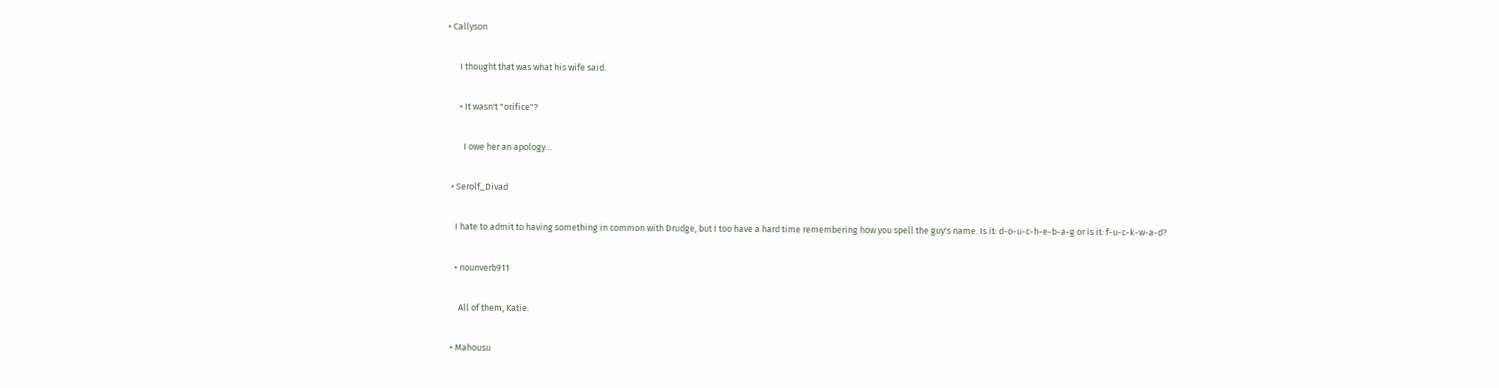• Callyson

      I thought that was what his wife said.

      • It wasn't "orifice"?

        I owe her an apology…

  • Serolf_Divad

    I hate to admit to having something in common with Drudge, but I too have a hard time remembering how you spell the guy's name. Is it: d-o-u-c-h-e-b-a-g or is it: f-u-c-k-w-a-d?

    • nounverb911

      All of them, Katie.

  • Mahousu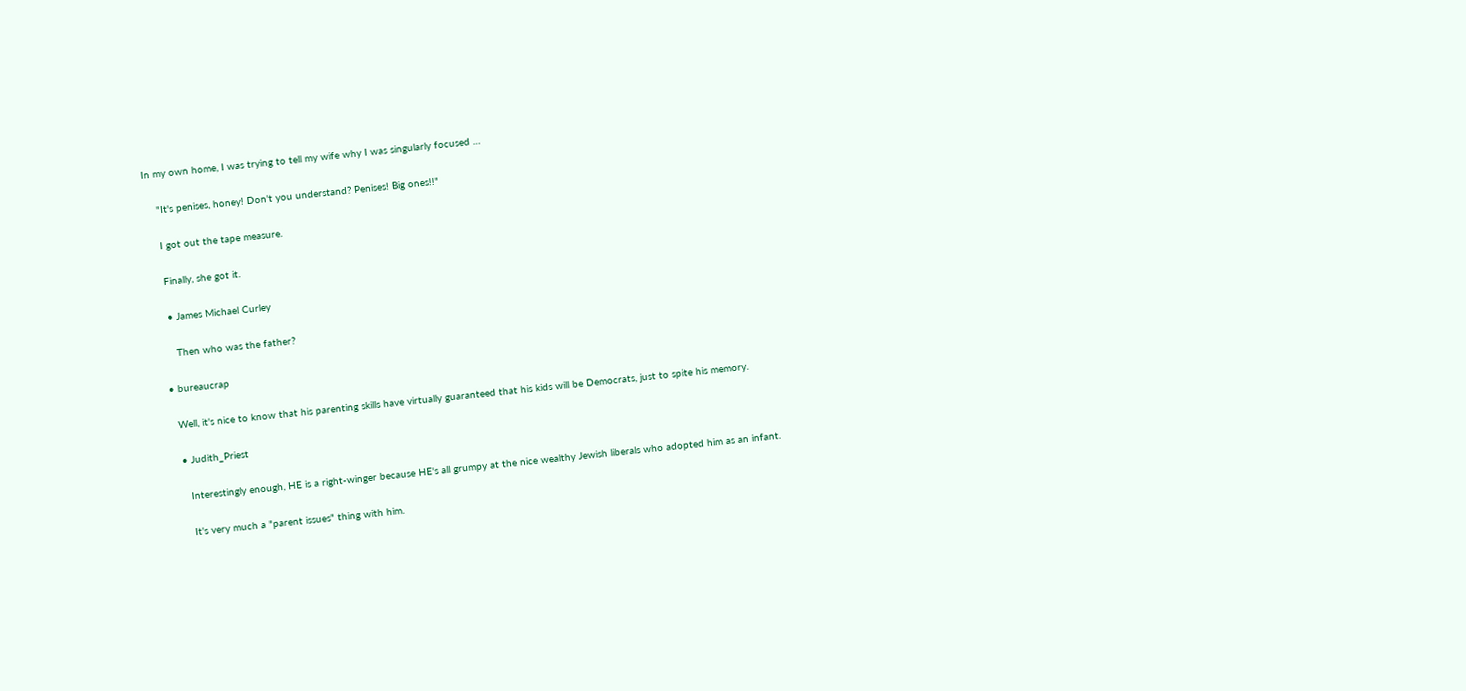In my own home, I was trying to tell my wife why I was singularly focused …

    "It's penises, honey! Don't you understand? Penises! Big ones!!"

    I got out the tape measure.

    Finally, she got it.

    • James Michael Curley

      Then who was the father?

  • bureaucrap

    Well, it's nice to know that his parenting skills have virtually guaranteed that his kids will be Democrats, just to spite his memory.

    • Judith_Priest

      Interestingly enough, HE is a right-winger because HE's all grumpy at the nice wealthy Jewish liberals who adopted him as an infant.

      It's very much a "parent issues" thing with him.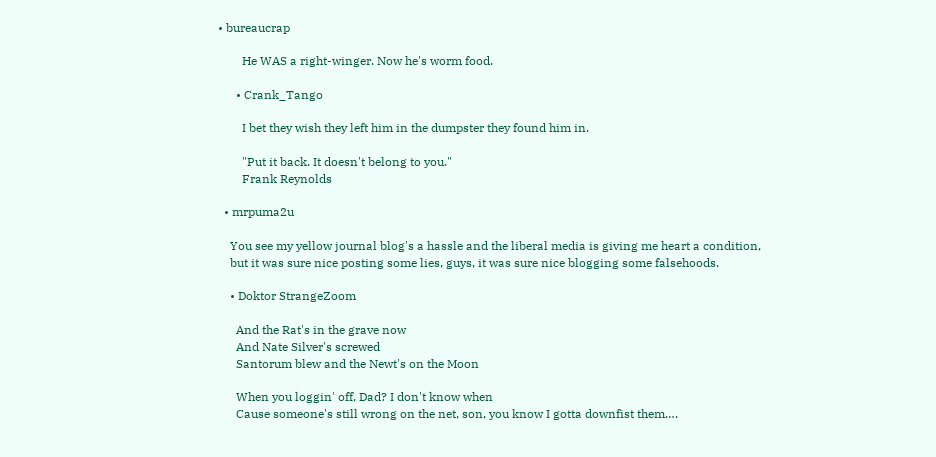• bureaucrap

        He WAS a right-winger. Now he's worm food.

      • Crank_Tango

        I bet they wish they left him in the dumpster they found him in.

        "Put it back. It doesn't belong to you."
        Frank Reynolds

  • mrpuma2u

    You see my yellow journal blog's a hassle and the liberal media is giving me heart a condition,
    but it was sure nice posting some lies, guys, it was sure nice blogging some falsehoods.

    • Doktor StrangeZoom

      And the Rat's in the grave now
      And Nate Silver's screwed
      Santorum blew and the Newt's on the Moon

      When you loggin' off, Dad? I don't know when
      Cause someone's still wrong on the net, son, you know I gotta downfist them….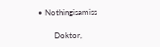• Nothingisamiss

        Doktor,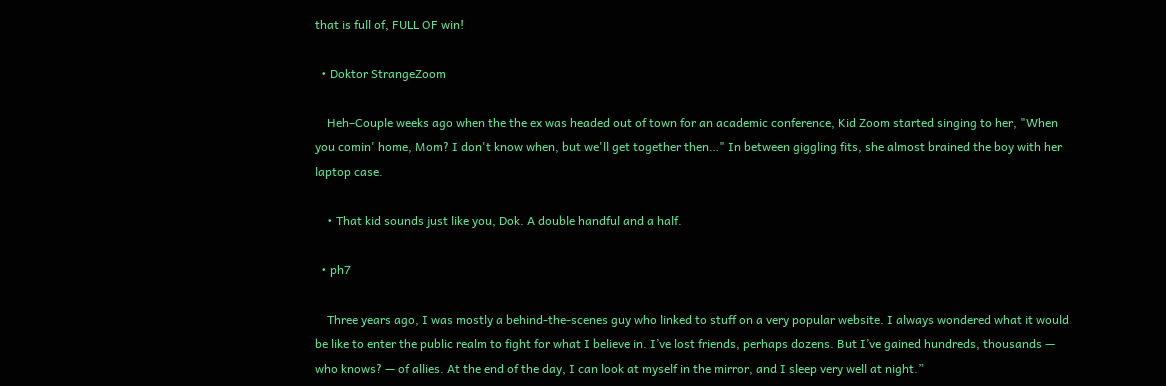that is full of, FULL OF win!

  • Doktor StrangeZoom

    Heh–Couple weeks ago when the the ex was headed out of town for an academic conference, Kid Zoom started singing to her, "When you comin' home, Mom? I don't know when, but we'll get together then…" In between giggling fits, she almost brained the boy with her laptop case.

    • That kid sounds just like you, Dok. A double handful and a half.

  • ph7

    Three years ago, I was mostly a behind-the-scenes guy who linked to stuff on a very popular website. I always wondered what it would be like to enter the public realm to fight for what I believe in. I’ve lost friends, perhaps dozens. But I’ve gained hundreds, thousands — who knows? — of allies. At the end of the day, I can look at myself in the mirror, and I sleep very well at night.”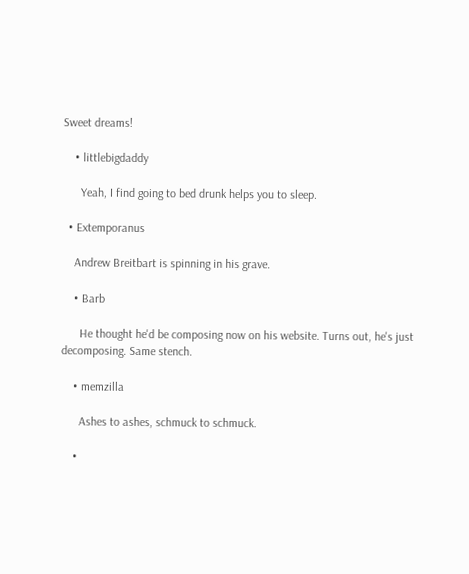Sweet dreams!

    • littlebigdaddy

      Yeah, I find going to bed drunk helps you to sleep.

  • Extemporanus

    Andrew Breitbart is spinning in his grave.

    • Barb

      He thought he'd be composing now on his website. Turns out, he's just decomposing. Same stench.

    • memzilla

      Ashes to ashes, schmuck to schmuck.

    •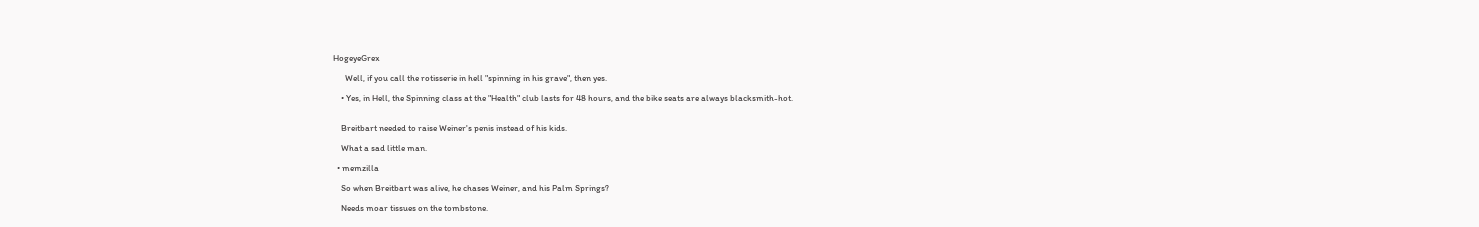HogeyeGrex

      Well, if you call the rotisserie in hell "spinning in his grave", then yes.

    • Yes, in Hell, the Spinning class at the "Health" club lasts for 48 hours, and the bike seats are always blacksmith-hot.


    Breitbart needed to raise Weiner's penis instead of his kids.

    What a sad little man.

  • memzilla

    So when Breitbart was alive, he chases Weiner, and his Palm Springs?

    Needs moar tissues on the tombstone.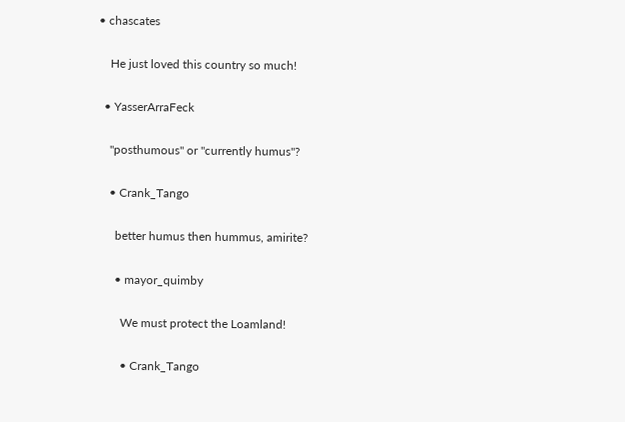• chascates

    He just loved this country so much!

  • YasserArraFeck

    "posthumous" or "currently humus"?

    • Crank_Tango

      better humus then hummus, amirite?

      • mayor_quimby

        We must protect the Loamland!

        • Crank_Tango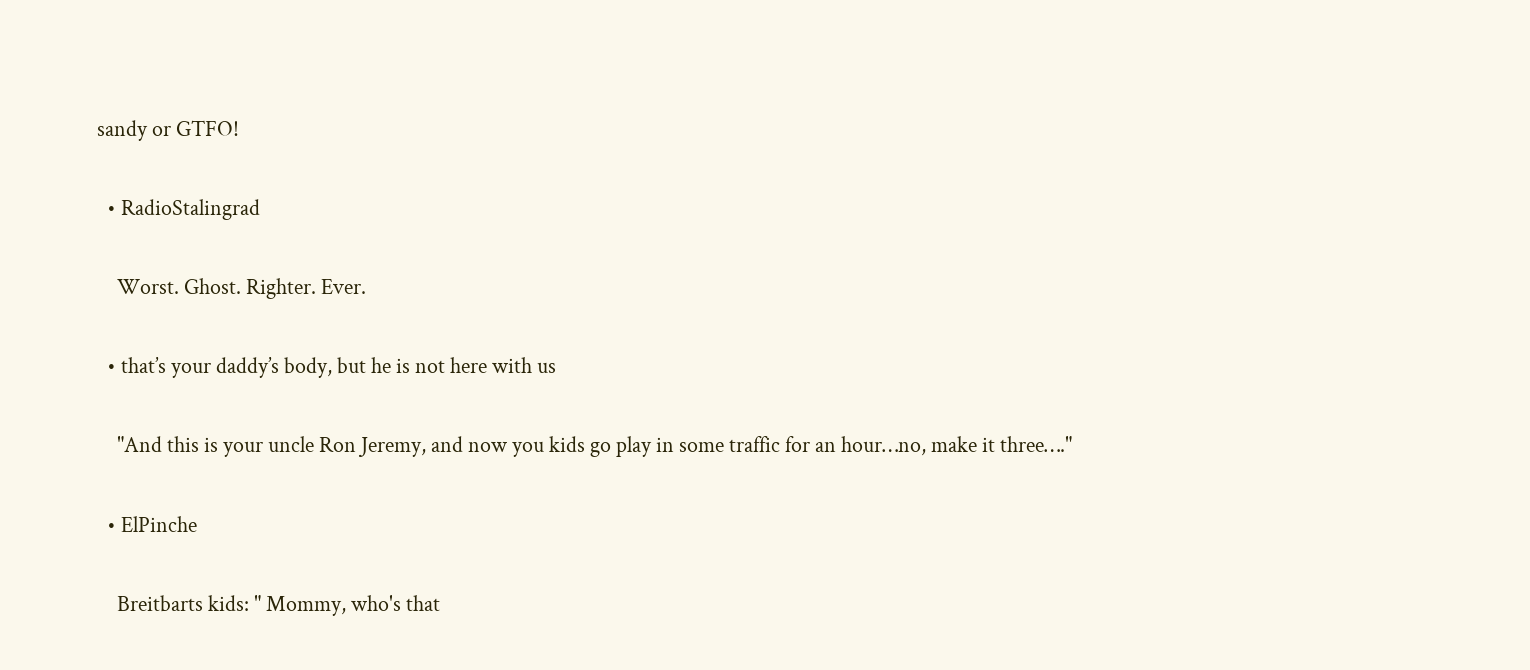sandy or GTFO!

  • RadioStalingrad

    Worst. Ghost. Righter. Ever.

  • that’s your daddy’s body, but he is not here with us

    "And this is your uncle Ron Jeremy, and now you kids go play in some traffic for an hour…no, make it three…."

  • ElPinche

    Breitbarts kids: " Mommy, who's that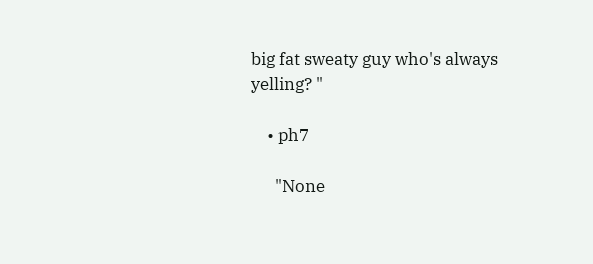big fat sweaty guy who's always yelling? "

    • ph7

      "None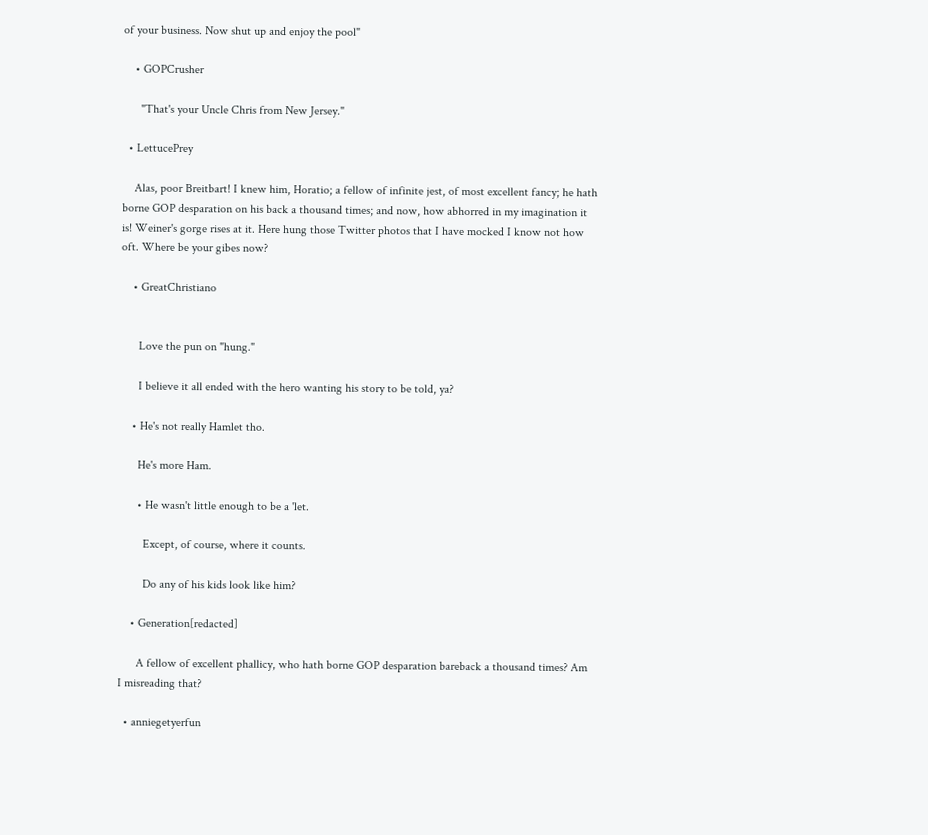of your business. Now shut up and enjoy the pool"

    • GOPCrusher

      "That's your Uncle Chris from New Jersey."

  • LettucePrey

    Alas, poor Breitbart! I knew him, Horatio; a fellow of infinite jest, of most excellent fancy; he hath borne GOP desparation on his back a thousand times; and now, how abhorred in my imagination it is! Weiner's gorge rises at it. Here hung those Twitter photos that I have mocked I know not how oft. Where be your gibes now?

    • GreatChristiano


      Love the pun on "hung."

      I believe it all ended with the hero wanting his story to be told, ya?

    • He's not really Hamlet tho.

      He's more Ham.

      • He wasn't little enough to be a 'let.

        Except, of course, where it counts.

        Do any of his kids look like him?

    • Generation[redacted]

      A fellow of excellent phallicy, who hath borne GOP desparation bareback a thousand times? Am I misreading that?

  • anniegetyerfun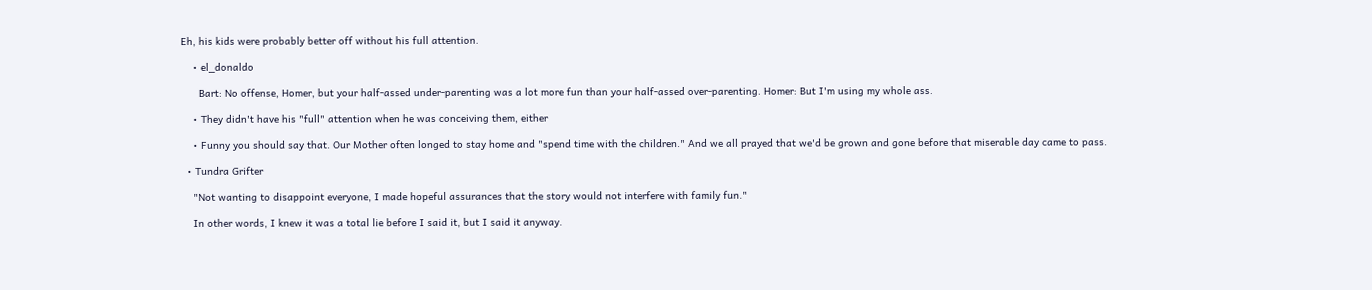Eh, his kids were probably better off without his full attention.

    • el_donaldo

      Bart: No offense, Homer, but your half-assed under-parenting was a lot more fun than your half-assed over-parenting. Homer: But I'm using my whole ass.

    • They didn't have his "full" attention when he was conceiving them, either

    • Funny you should say that. Our Mother often longed to stay home and "spend time with the children." And we all prayed that we'd be grown and gone before that miserable day came to pass.

  • Tundra Grifter

    "Not wanting to disappoint everyone, I made hopeful assurances that the story would not interfere with family fun."

    In other words, I knew it was a total lie before I said it, but I said it anyway.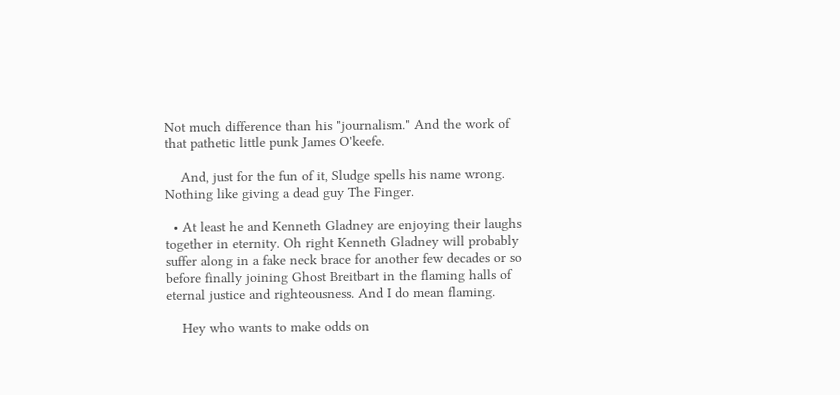Not much difference than his "journalism." And the work of that pathetic little punk James O'keefe.

    And, just for the fun of it, Sludge spells his name wrong. Nothing like giving a dead guy The Finger.

  • At least he and Kenneth Gladney are enjoying their laughs together in eternity. Oh right Kenneth Gladney will probably suffer along in a fake neck brace for another few decades or so before finally joining Ghost Breitbart in the flaming halls of eternal justice and righteousness. And I do mean flaming.

    Hey who wants to make odds on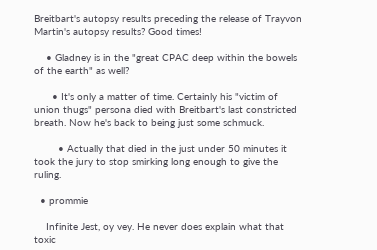Breitbart's autopsy results preceding the release of Trayvon Martin's autopsy results? Good times!

    • Gladney is in the "great CPAC deep within the bowels of the earth" as well?

      • It's only a matter of time. Certainly his "victim of union thugs" persona died with Breitbart's last constricted breath. Now he's back to being just some schmuck.

        • Actually that died in the just under 50 minutes it took the jury to stop smirking long enough to give the ruling.

  • prommie

    Infinite Jest, oy vey. He never does explain what that toxic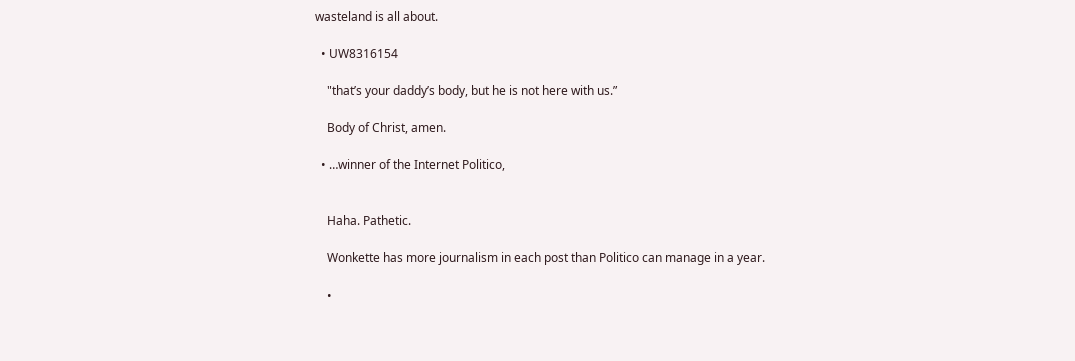wasteland is all about.

  • UW8316154

    "that’s your daddy’s body, but he is not here with us.”

    Body of Christ, amen.

  • …winner of the Internet Politico,


    Haha. Pathetic.

    Wonkette has more journalism in each post than Politico can manage in a year.

    •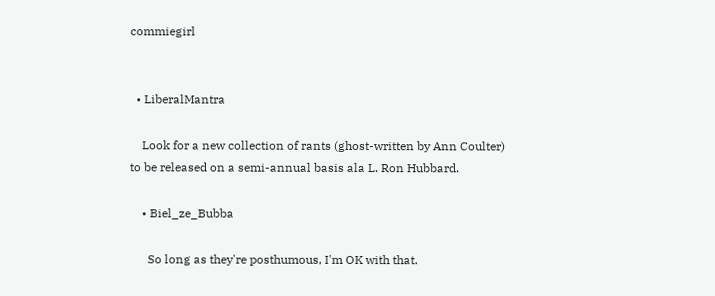commiegirl


  • LiberalMantra

    Look for a new collection of rants (ghost-written by Ann Coulter) to be released on a semi-annual basis ala L. Ron Hubbard.

    • Biel_ze_Bubba

      So long as they're posthumous, I'm OK with that.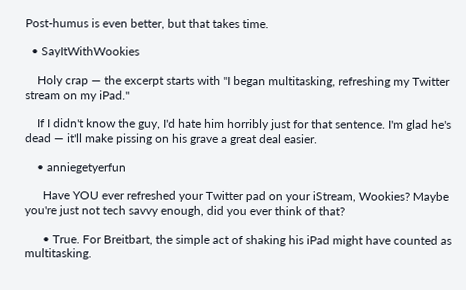Post-humus is even better, but that takes time.

  • SayItWithWookies

    Holy crap — the excerpt starts with "I began multitasking, refreshing my Twitter stream on my iPad."

    If I didn't know the guy, I'd hate him horribly just for that sentence. I'm glad he's dead — it'll make pissing on his grave a great deal easier.

    • anniegetyerfun

      Have YOU ever refreshed your Twitter pad on your iStream, Wookies? Maybe you're just not tech savvy enough, did you ever think of that?

      • True. For Breitbart, the simple act of shaking his iPad might have counted as multitasking.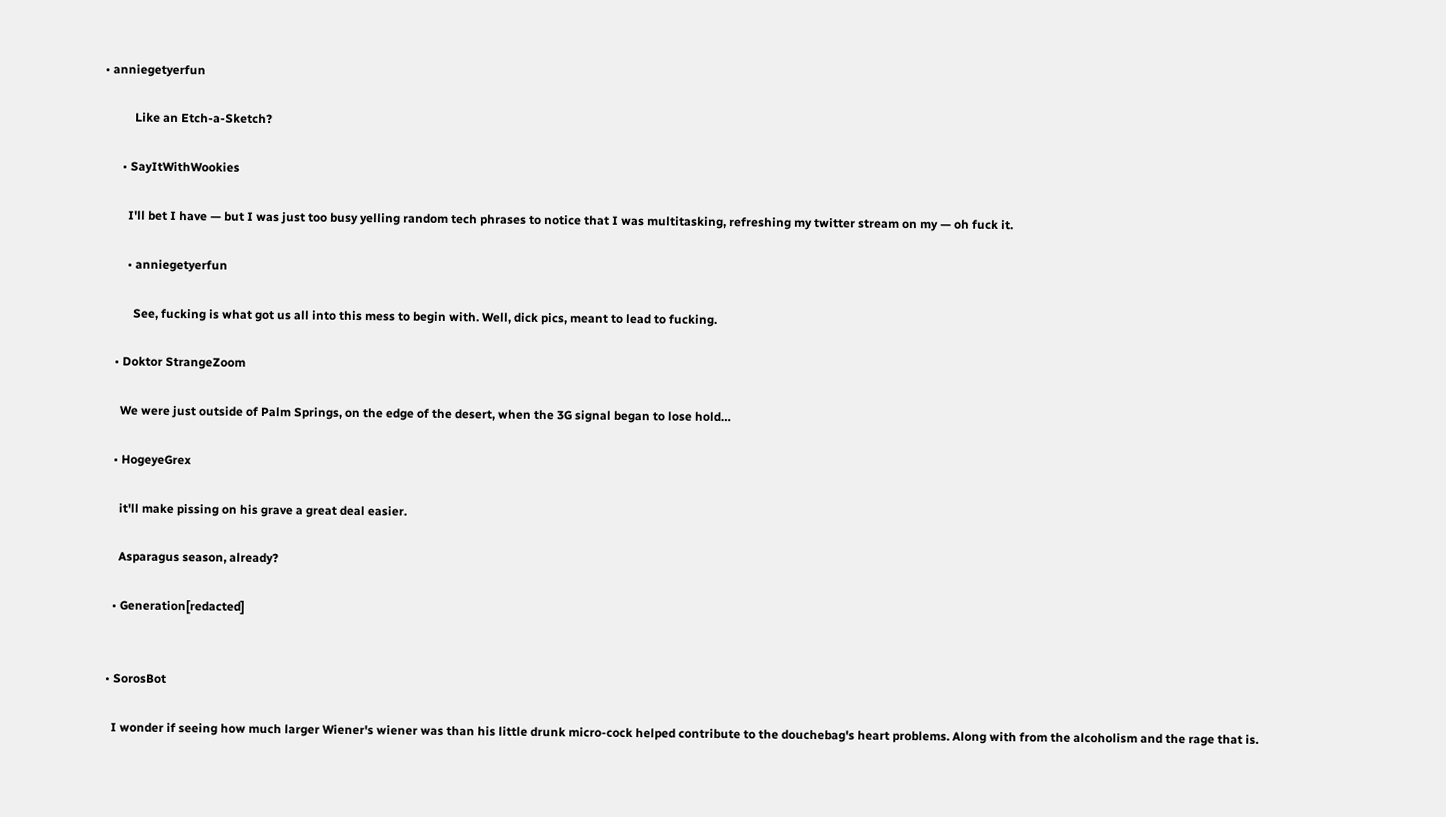• anniegetyerfun

          Like an Etch-a-Sketch?

      • SayItWithWookies

        I'll bet I have — but I was just too busy yelling random tech phrases to notice that I was multitasking, refreshing my twitter stream on my — oh fuck it.

        • anniegetyerfun

          See, fucking is what got us all into this mess to begin with. Well, dick pics, meant to lead to fucking.

    • Doktor StrangeZoom

      We were just outside of Palm Springs, on the edge of the desert, when the 3G signal began to lose hold…

    • HogeyeGrex

      it'll make pissing on his grave a great deal easier.

      Asparagus season, already?

    • Generation[redacted]


  • SorosBot

    I wonder if seeing how much larger Wiener's wiener was than his little drunk micro-cock helped contribute to the douchebag's heart problems. Along with from the alcoholism and the rage that is.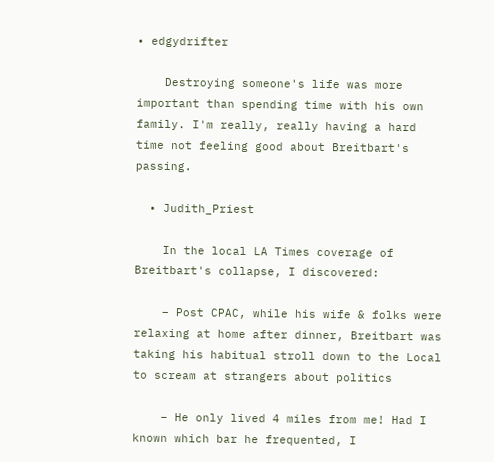• edgydrifter

    Destroying someone's life was more important than spending time with his own family. I'm really, really having a hard time not feeling good about Breitbart's passing.

  • Judith_Priest

    In the local LA Times coverage of Breitbart's collapse, I discovered:

    – Post CPAC, while his wife & folks were relaxing at home after dinner, Breitbart was taking his habitual stroll down to the Local to scream at strangers about politics

    – He only lived 4 miles from me! Had I known which bar he frequented, I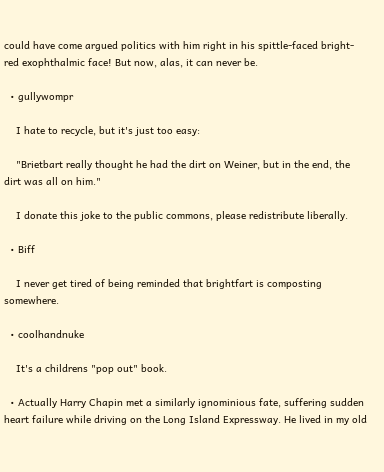could have come argued politics with him right in his spittle-faced bright-red exophthalmic face! But now, alas, it can never be.

  • gullywompr

    I hate to recycle, but it's just too easy:

    "Brietbart really thought he had the dirt on Weiner, but in the end, the dirt was all on him."

    I donate this joke to the public commons, please redistribute liberally.

  • Biff

    I never get tired of being reminded that brightfart is composting somewhere.

  • coolhandnuke

    It's a childrens "pop out" book.

  • Actually Harry Chapin met a similarly ignominious fate, suffering sudden heart failure while driving on the Long Island Expressway. He lived in my old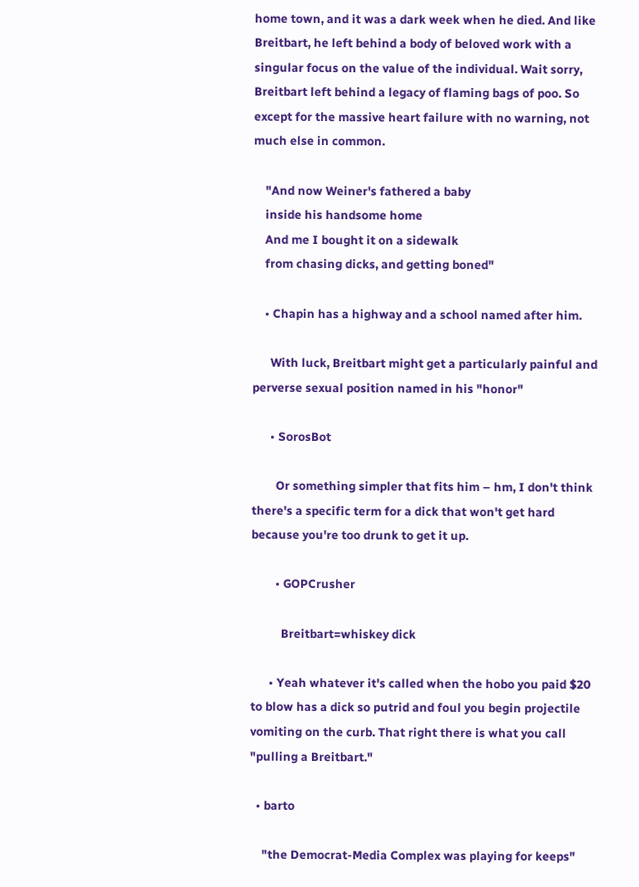home town, and it was a dark week when he died. And like Breitbart, he left behind a body of beloved work with a singular focus on the value of the individual. Wait sorry, Breitbart left behind a legacy of flaming bags of poo. So except for the massive heart failure with no warning, not much else in common.

    "And now Weiner's fathered a baby
    inside his handsome home
    And me I bought it on a sidewalk
    from chasing dicks, and getting boned"

    • Chapin has a highway and a school named after him.

      With luck, Breitbart might get a particularly painful and perverse sexual position named in his "honor"

      • SorosBot

        Or something simpler that fits him – hm, I don't think there's a specific term for a dick that won't get hard because you're too drunk to get it up.

        • GOPCrusher

          Breitbart=whiskey dick

      • Yeah whatever it's called when the hobo you paid $20 to blow has a dick so putrid and foul you begin projectile vomiting on the curb. That right there is what you call "pulling a Breitbart."

  • barto

    "the Democrat-Media Complex was playing for keeps"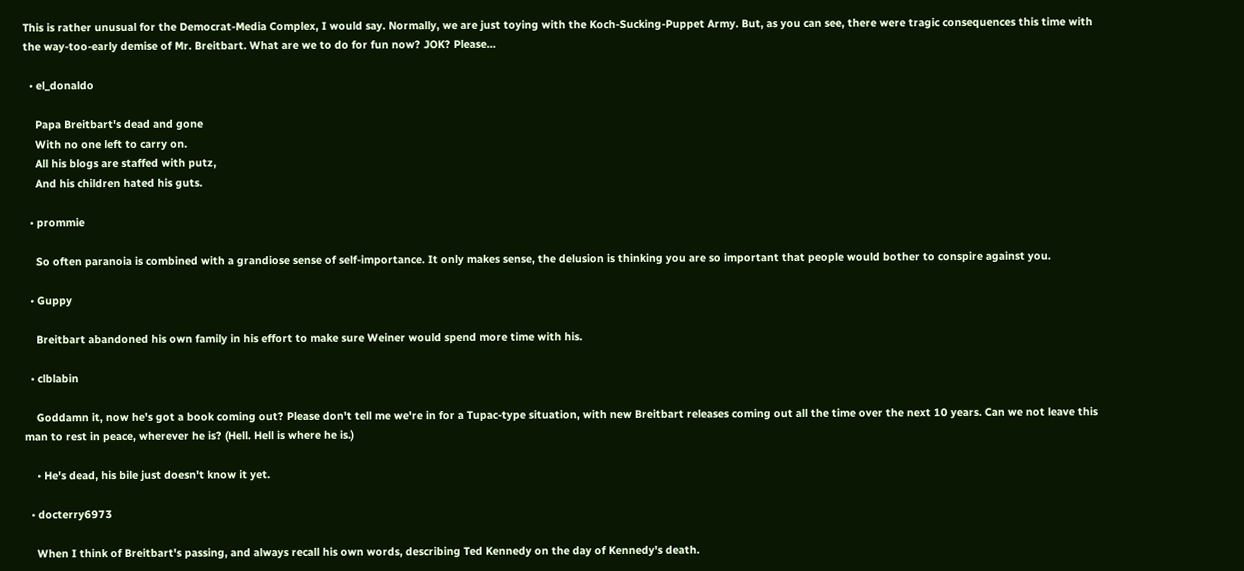This is rather unusual for the Democrat-Media Complex, I would say. Normally, we are just toying with the Koch-Sucking-Puppet Army. But, as you can see, there were tragic consequences this time with the way-too-early demise of Mr. Breitbart. What are we to do for fun now? JOK? Please…

  • el_donaldo

    Papa Breitbart's dead and gone
    With no one left to carry on.
    All his blogs are staffed with putz,
    And his children hated his guts.

  • prommie

    So often paranoia is combined with a grandiose sense of self-importance. It only makes sense, the delusion is thinking you are so important that people would bother to conspire against you.

  • Guppy

    Breitbart abandoned his own family in his effort to make sure Weiner would spend more time with his.

  • clblabin

    Goddamn it, now he's got a book coming out? Please don't tell me we're in for a Tupac-type situation, with new Breitbart releases coming out all the time over the next 10 years. Can we not leave this man to rest in peace, wherever he is? (Hell. Hell is where he is.)

    • He's dead, his bile just doesn't know it yet.

  • docterry6973

    When I think of Breitbart's passing, and always recall his own words, describing Ted Kennedy on the day of Kennedy's death.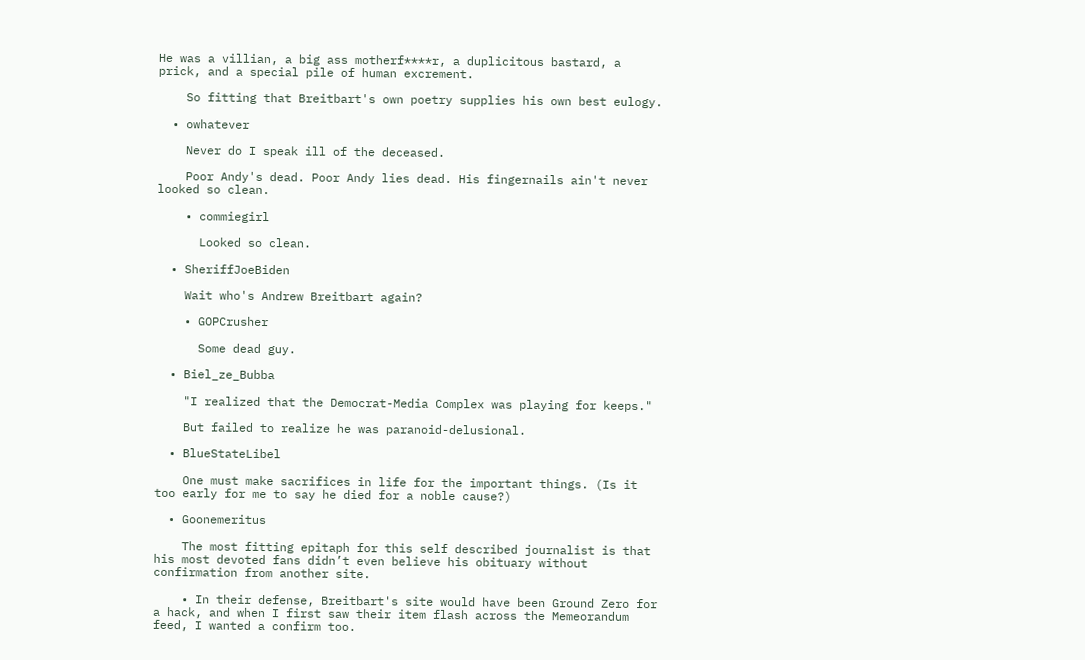He was a villian, a big ass motherf****r, a duplicitous bastard, a prick, and a special pile of human excrement.

    So fitting that Breitbart's own poetry supplies his own best eulogy.

  • owhatever

    Never do I speak ill of the deceased.

    Poor Andy's dead. Poor Andy lies dead. His fingernails ain't never looked so clean.

    • commiegirl

      Looked so clean.

  • SheriffJoeBiden

    Wait who's Andrew Breitbart again?

    • GOPCrusher

      Some dead guy.

  • Biel_ze_Bubba

    "I realized that the Democrat-Media Complex was playing for keeps."

    But failed to realize he was paranoid-delusional.

  • BlueStateLibel

    One must make sacrifices in life for the important things. (Is it too early for me to say he died for a noble cause?)

  • Goonemeritus

    The most fitting epitaph for this self described journalist is that his most devoted fans didn’t even believe his obituary without confirmation from another site.

    • In their defense, Breitbart's site would have been Ground Zero for a hack, and when I first saw their item flash across the Memeorandum feed, I wanted a confirm too.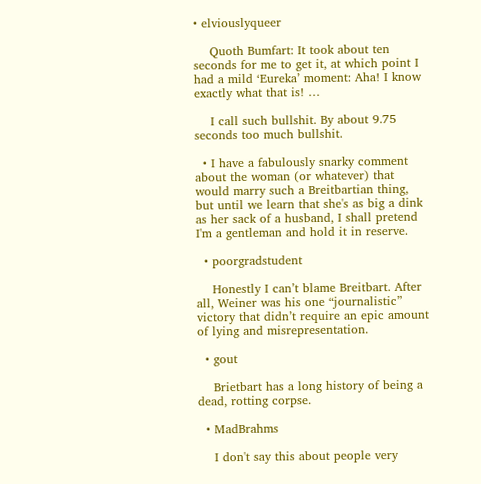• elviouslyqueer

    Quoth Bumfart: It took about ten seconds for me to get it, at which point I had a mild ‘Eureka’ moment: Aha! I know exactly what that is! …

    I call such bullshit. By about 9.75 seconds too much bullshit.

  • I have a fabulously snarky comment about the woman (or whatever) that would marry such a Breitbartian thing, but until we learn that she's as big a dink as her sack of a husband, I shall pretend I'm a gentleman and hold it in reserve.

  • poorgradstudent

    Honestly I can’t blame Breitbart. After all, Weiner was his one “journalistic” victory that didn’t require an epic amount of lying and misrepresentation.

  • gout

    Brietbart has a long history of being a dead, rotting corpse.

  • MadBrahms

    I don't say this about people very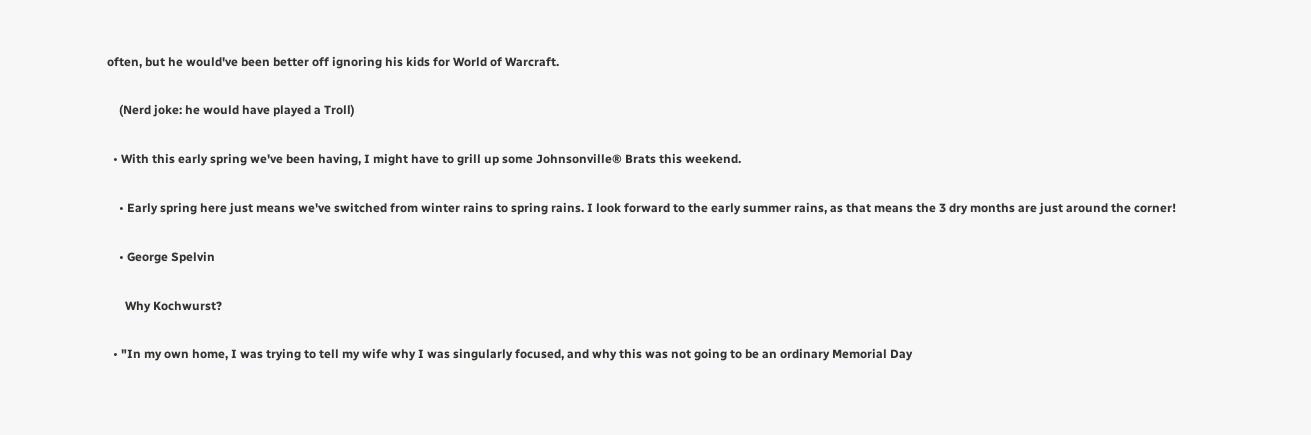often, but he would've been better off ignoring his kids for World of Warcraft.

    (Nerd joke: he would have played a Troll)

  • With this early spring we've been having, I might have to grill up some Johnsonville® Brats this weekend.

    • Early spring here just means we've switched from winter rains to spring rains. I look forward to the early summer rains, as that means the 3 dry months are just around the corner!

    • George Spelvin

      Why Kochwurst?

  • "In my own home, I was trying to tell my wife why I was singularly focused, and why this was not going to be an ordinary Memorial Day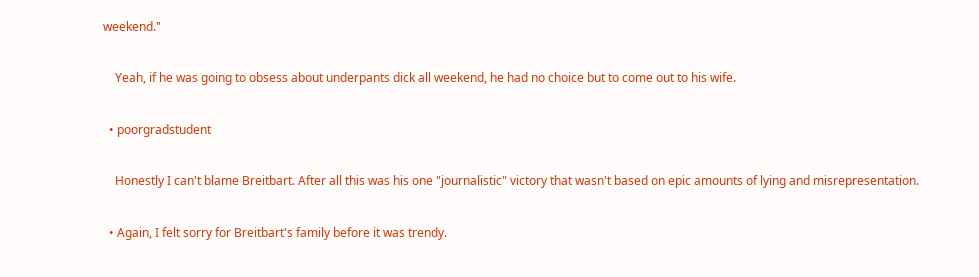weekend."

    Yeah, if he was going to obsess about underpants dick all weekend, he had no choice but to come out to his wife.

  • poorgradstudent

    Honestly I can't blame Breitbart. After all this was his one "journalistic" victory that wasn't based on epic amounts of lying and misrepresentation.

  • Again, I felt sorry for Breitbart's family before it was trendy.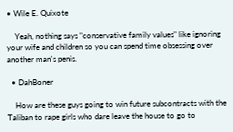• Wile E. Quixote

    Yeah, nothing says "conservative family values" like ignoring your wife and children so you can spend time obsessing over another man's penis.

  • DahBoner

    How are these guys going to win future subcontracts with the Taliban to rape girls who dare leave the house to go to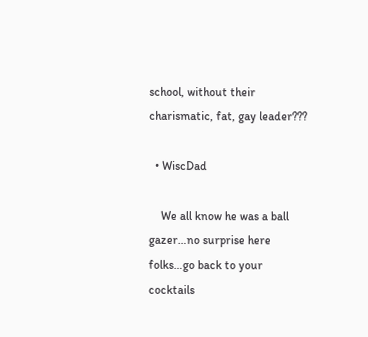school, without their charismatic, fat, gay leader???

  • WiscDad

    We all know he was a ball gazer…no surprise here folks…go back to your cocktails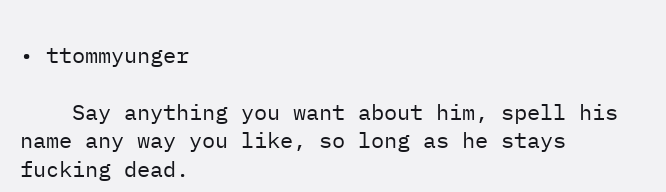• ttommyunger

    Say anything you want about him, spell his name any way you like, so long as he stays fucking dead.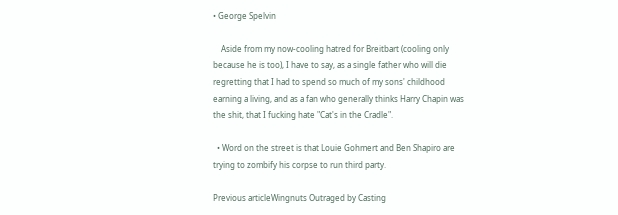• George Spelvin

    Aside from my now-cooling hatred for Breitbart (cooling only because he is too), I have to say, as a single father who will die regretting that I had to spend so much of my sons' childhood earning a living, and as a fan who generally thinks Harry Chapin was the shit, that I fucking hate "Cat's in the Cradle".

  • Word on the street is that Louie Gohmert and Ben Shapiro are trying to zombify his corpse to run third party.

Previous articleWingnuts Outraged by Casting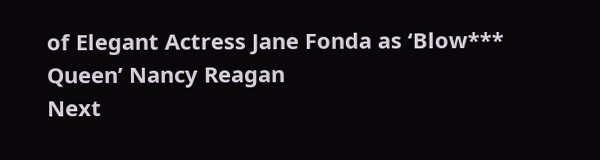of Elegant Actress Jane Fonda as ‘Blow*** Queen’ Nancy Reagan
Next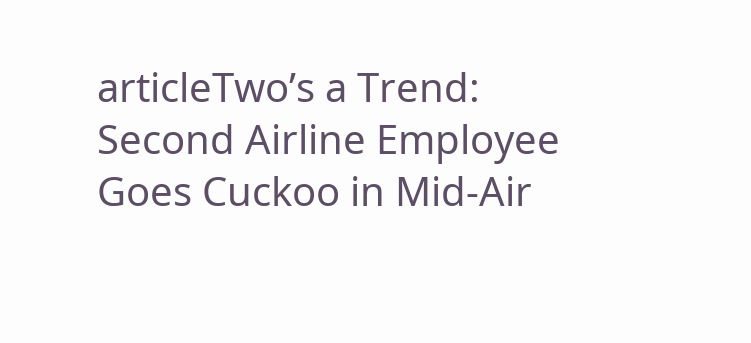articleTwo’s a Trend: Second Airline Employee Goes Cuckoo in Mid-Air